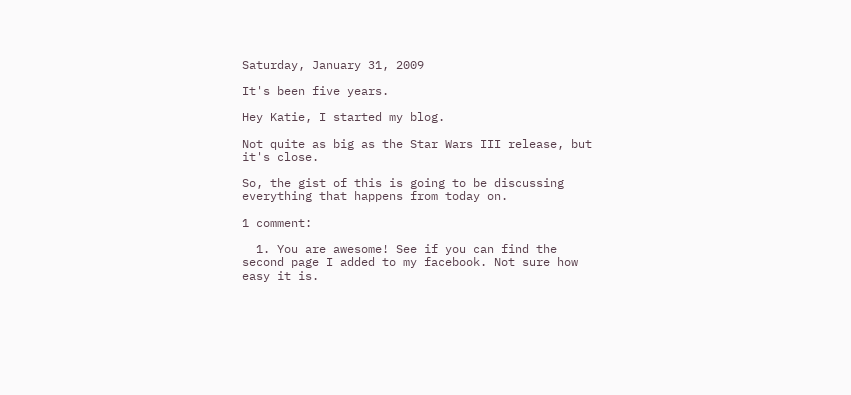Saturday, January 31, 2009

It's been five years.

Hey Katie, I started my blog.

Not quite as big as the Star Wars III release, but it's close.

So, the gist of this is going to be discussing everything that happens from today on.

1 comment:

  1. You are awesome! See if you can find the second page I added to my facebook. Not sure how easy it is.